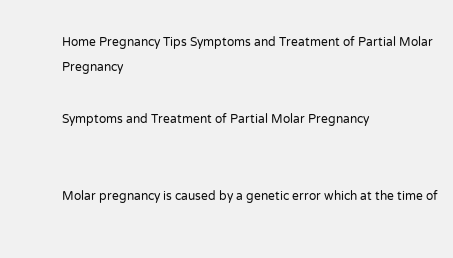Home Pregnancy Tips Symptoms and Treatment of Partial Molar Pregnancy

Symptoms and Treatment of Partial Molar Pregnancy


Molar pregnancy is caused by a genetic error which at the time of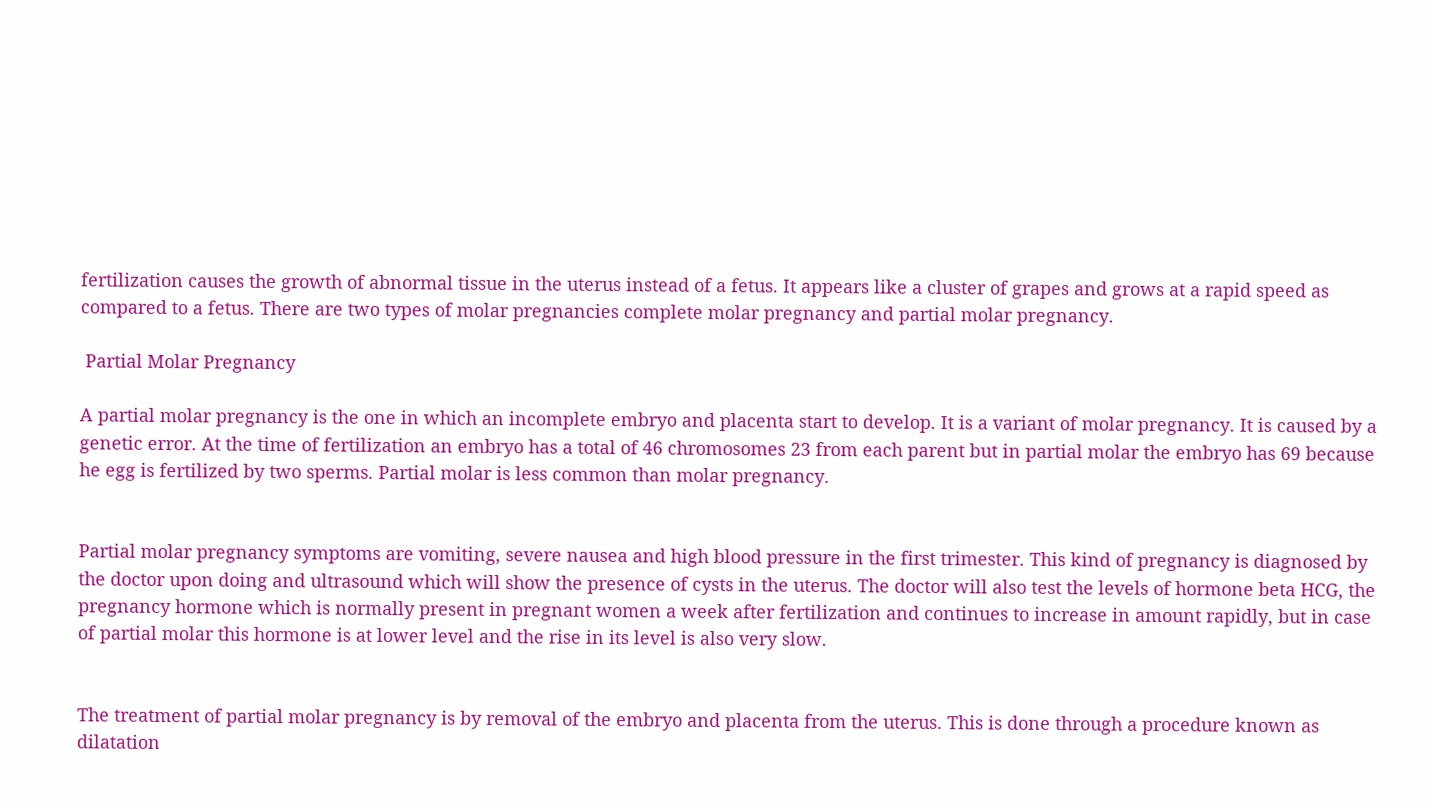fertilization causes the growth of abnormal tissue in the uterus instead of a fetus. It appears like a cluster of grapes and grows at a rapid speed as compared to a fetus. There are two types of molar pregnancies complete molar pregnancy and partial molar pregnancy.

 Partial Molar Pregnancy

A partial molar pregnancy is the one in which an incomplete embryo and placenta start to develop. It is a variant of molar pregnancy. It is caused by a genetic error. At the time of fertilization an embryo has a total of 46 chromosomes 23 from each parent but in partial molar the embryo has 69 because he egg is fertilized by two sperms. Partial molar is less common than molar pregnancy.


Partial molar pregnancy symptoms are vomiting, severe nausea and high blood pressure in the first trimester. This kind of pregnancy is diagnosed by the doctor upon doing and ultrasound which will show the presence of cysts in the uterus. The doctor will also test the levels of hormone beta HCG, the pregnancy hormone which is normally present in pregnant women a week after fertilization and continues to increase in amount rapidly, but in case of partial molar this hormone is at lower level and the rise in its level is also very slow.


The treatment of partial molar pregnancy is by removal of the embryo and placenta from the uterus. This is done through a procedure known as dilatation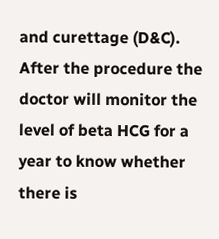and curettage (D&C). After the procedure the doctor will monitor the level of beta HCG for a year to know whether there is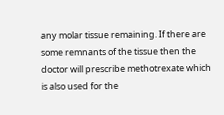any molar tissue remaining. If there are some remnants of the tissue then the doctor will prescribe methotrexate which is also used for the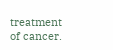treatment of cancer.